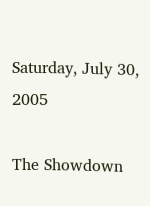Saturday, July 30, 2005

The Showdown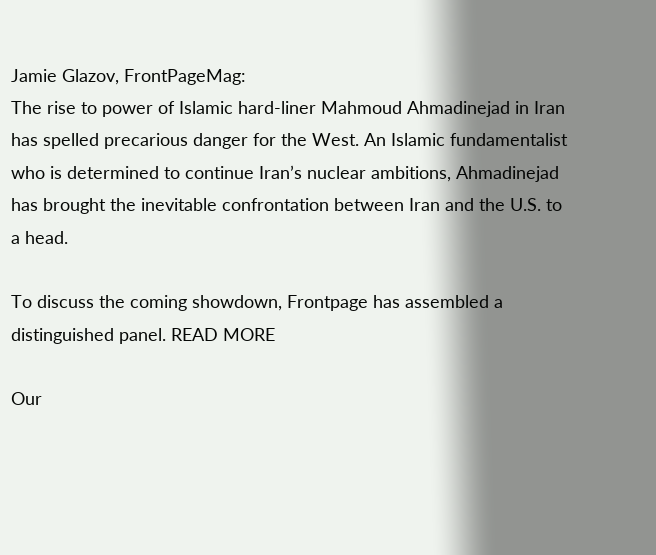Jamie Glazov, FrontPageMag:
The rise to power of Islamic hard-liner Mahmoud Ahmadinejad in Iran has spelled precarious danger for the West. An Islamic fundamentalist who is determined to continue Iran’s nuclear ambitions, Ahmadinejad has brought the inevitable confrontation between Iran and the U.S. to a head.

To discuss the coming showdown, Frontpage has assembled a distinguished panel. READ MORE

Our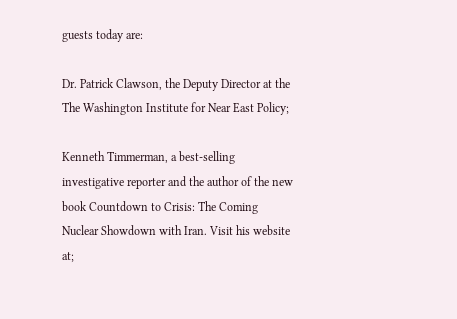guests today are:

Dr. Patrick Clawson, the Deputy Director at the The Washington Institute for Near East Policy;

Kenneth Timmerman, a best-selling investigative reporter and the author of the new book Countdown to Crisis: The Coming Nuclear Showdown with Iran. Visit his website at;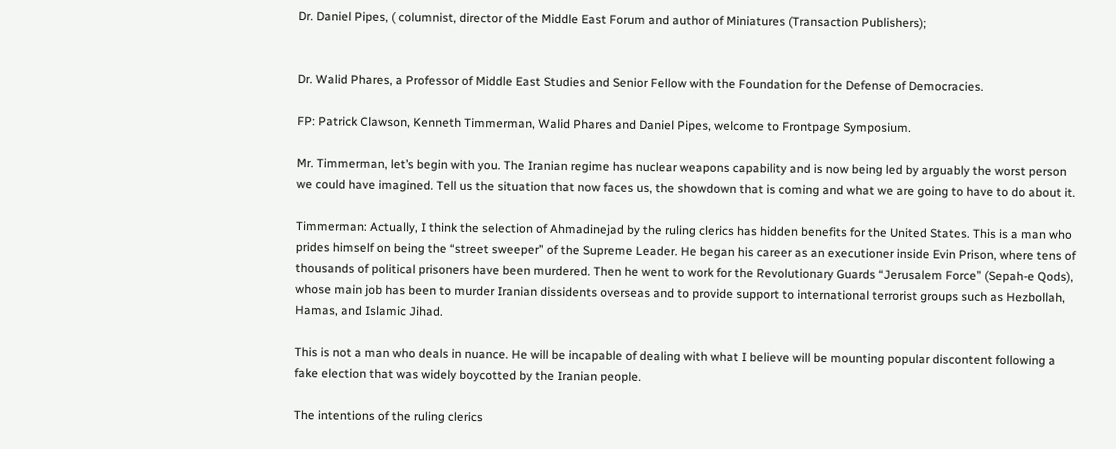Dr. Daniel Pipes, ( columnist, director of the Middle East Forum and author of Miniatures (Transaction Publishers);


Dr. Walid Phares, a Professor of Middle East Studies and Senior Fellow with the Foundation for the Defense of Democracies.

FP: Patrick Clawson, Kenneth Timmerman, Walid Phares and Daniel Pipes, welcome to Frontpage Symposium.

Mr. Timmerman, let’s begin with you. The Iranian regime has nuclear weapons capability and is now being led by arguably the worst person we could have imagined. Tell us the situation that now faces us, the showdown that is coming and what we are going to have to do about it.

Timmerman: Actually, I think the selection of Ahmadinejad by the ruling clerics has hidden benefits for the United States. This is a man who prides himself on being the “street sweeper” of the Supreme Leader. He began his career as an executioner inside Evin Prison, where tens of thousands of political prisoners have been murdered. Then he went to work for the Revolutionary Guards “Jerusalem Force” (Sepah-e Qods), whose main job has been to murder Iranian dissidents overseas and to provide support to international terrorist groups such as Hezbollah, Hamas, and Islamic Jihad.

This is not a man who deals in nuance. He will be incapable of dealing with what I believe will be mounting popular discontent following a fake election that was widely boycotted by the Iranian people.

The intentions of the ruling clerics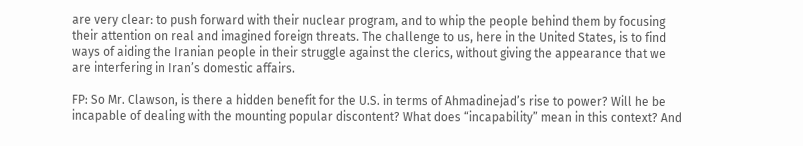are very clear: to push forward with their nuclear program, and to whip the people behind them by focusing their attention on real and imagined foreign threats. The challenge to us, here in the United States, is to find ways of aiding the Iranian people in their struggle against the clerics, without giving the appearance that we are interfering in Iran’s domestic affairs.

FP: So Mr. Clawson, is there a hidden benefit for the U.S. in terms of Ahmadinejad’s rise to power? Will he be incapable of dealing with the mounting popular discontent? What does “incapability” mean in this context? And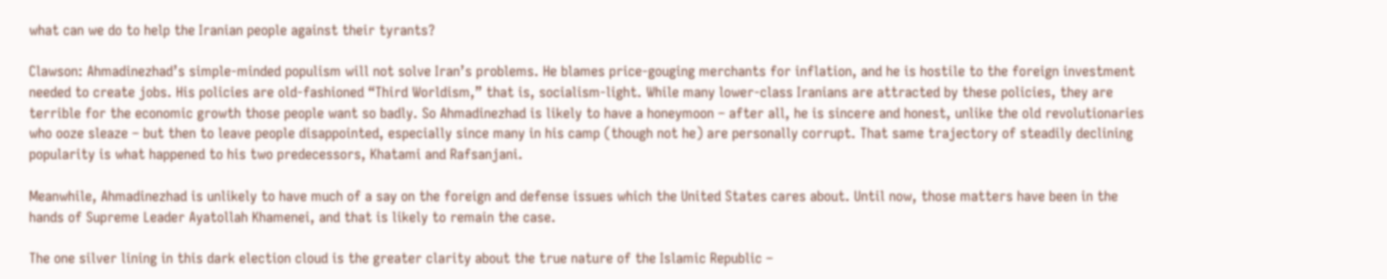what can we do to help the Iranian people against their tyrants?

Clawson: Ahmadinezhad’s simple-minded populism will not solve Iran’s problems. He blames price-gouging merchants for inflation, and he is hostile to the foreign investment needed to create jobs. His policies are old-fashioned “Third Worldism,” that is, socialism-light. While many lower-class Iranians are attracted by these policies, they are terrible for the economic growth those people want so badly. So Ahmadinezhad is likely to have a honeymoon – after all, he is sincere and honest, unlike the old revolutionaries who ooze sleaze – but then to leave people disappointed, especially since many in his camp (though not he) are personally corrupt. That same trajectory of steadily declining popularity is what happened to his two predecessors, Khatami and Rafsanjani.

Meanwhile, Ahmadinezhad is unlikely to have much of a say on the foreign and defense issues which the United States cares about. Until now, those matters have been in the hands of Supreme Leader Ayatollah Khamenei, and that is likely to remain the case.

The one silver lining in this dark election cloud is the greater clarity about the true nature of the Islamic Republic –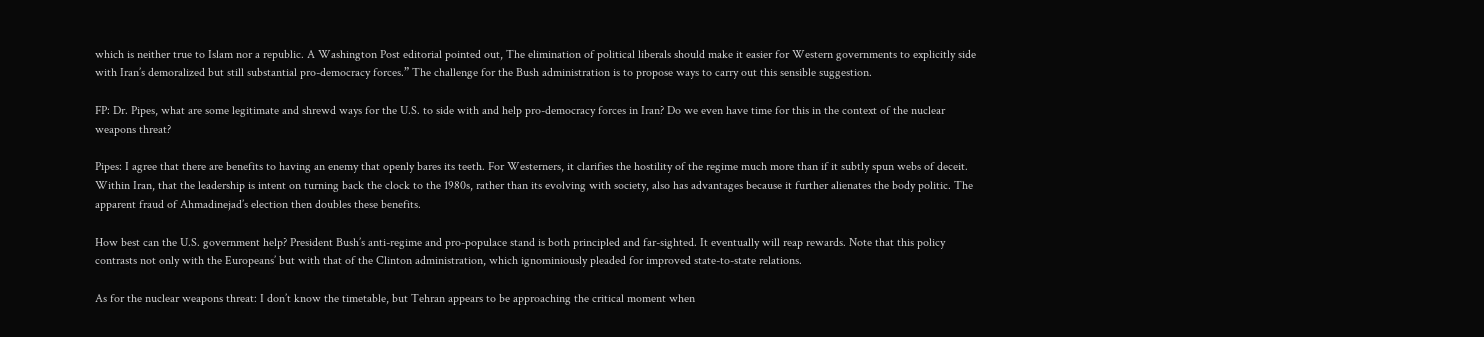which is neither true to Islam nor a republic. A Washington Post editorial pointed out, The elimination of political liberals should make it easier for Western governments to explicitly side with Iran’s demoralized but still substantial pro-democracy forces.” The challenge for the Bush administration is to propose ways to carry out this sensible suggestion.

FP: Dr. Pipes, what are some legitimate and shrewd ways for the U.S. to side with and help pro-democracy forces in Iran? Do we even have time for this in the context of the nuclear weapons threat?

Pipes: I agree that there are benefits to having an enemy that openly bares its teeth. For Westerners, it clarifies the hostility of the regime much more than if it subtly spun webs of deceit. Within Iran, that the leadership is intent on turning back the clock to the 1980s, rather than its evolving with society, also has advantages because it further alienates the body politic. The apparent fraud of Ahmadinejad’s election then doubles these benefits.

How best can the U.S. government help? President Bush’s anti-regime and pro-populace stand is both principled and far-sighted. It eventually will reap rewards. Note that this policy contrasts not only with the Europeans’ but with that of the Clinton administration, which ignominiously pleaded for improved state-to-state relations.

As for the nuclear weapons threat: I don’t know the timetable, but Tehran appears to be approaching the critical moment when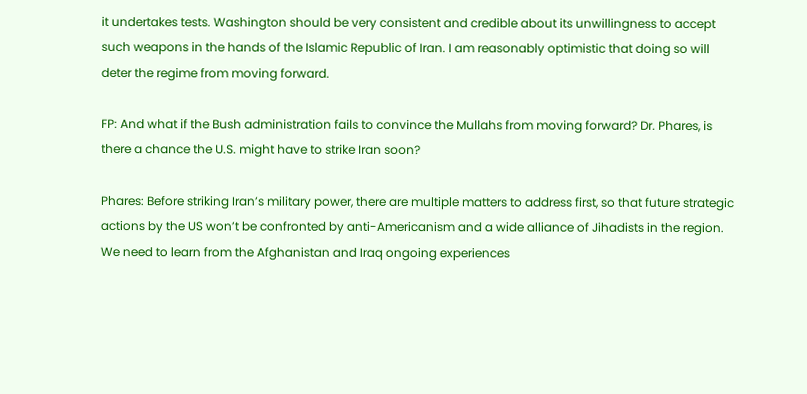it undertakes tests. Washington should be very consistent and credible about its unwillingness to accept such weapons in the hands of the Islamic Republic of Iran. I am reasonably optimistic that doing so will deter the regime from moving forward.

FP: And what if the Bush administration fails to convince the Mullahs from moving forward? Dr. Phares, is there a chance the U.S. might have to strike Iran soon?

Phares: Before striking Iran’s military power, there are multiple matters to address first, so that future strategic actions by the US won’t be confronted by anti-Americanism and a wide alliance of Jihadists in the region. We need to learn from the Afghanistan and Iraq ongoing experiences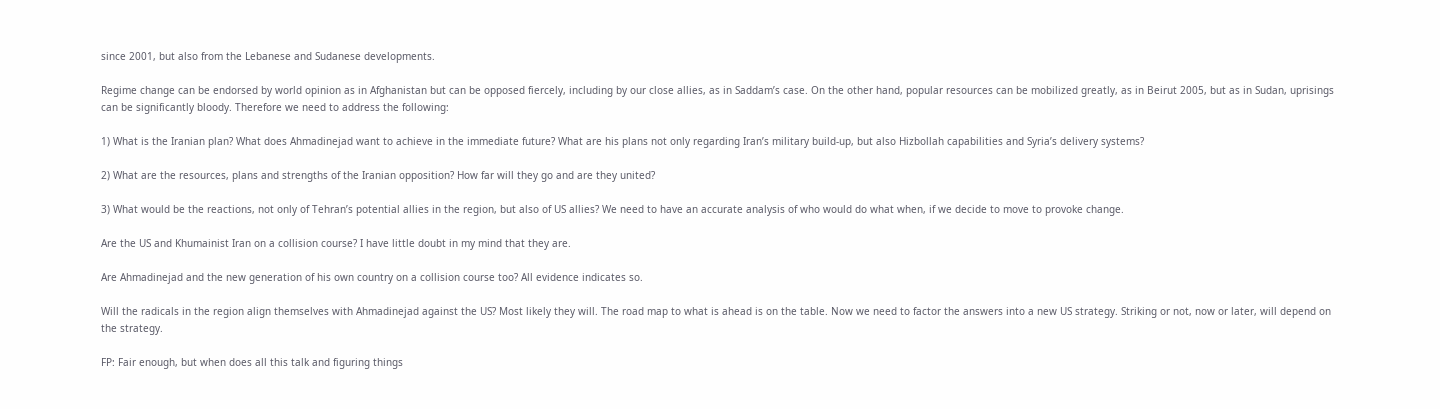since 2001, but also from the Lebanese and Sudanese developments.

Regime change can be endorsed by world opinion as in Afghanistan but can be opposed fiercely, including by our close allies, as in Saddam’s case. On the other hand, popular resources can be mobilized greatly, as in Beirut 2005, but as in Sudan, uprisings can be significantly bloody. Therefore we need to address the following:

1) What is the Iranian plan? What does Ahmadinejad want to achieve in the immediate future? What are his plans not only regarding Iran’s military build-up, but also Hizbollah capabilities and Syria’s delivery systems?

2) What are the resources, plans and strengths of the Iranian opposition? How far will they go and are they united?

3) What would be the reactions, not only of Tehran’s potential allies in the region, but also of US allies? We need to have an accurate analysis of who would do what when, if we decide to move to provoke change.

Are the US and Khumainist Iran on a collision course? I have little doubt in my mind that they are.

Are Ahmadinejad and the new generation of his own country on a collision course too? All evidence indicates so.

Will the radicals in the region align themselves with Ahmadinejad against the US? Most likely they will. The road map to what is ahead is on the table. Now we need to factor the answers into a new US strategy. Striking or not, now or later, will depend on the strategy.

FP: Fair enough, but when does all this talk and figuring things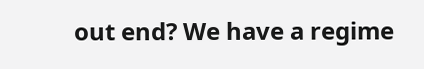out end? We have a regime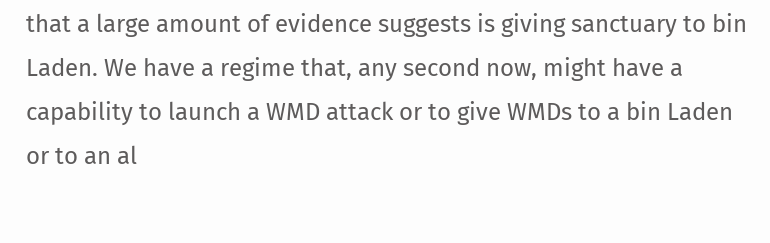that a large amount of evidence suggests is giving sanctuary to bin Laden. We have a regime that, any second now, might have a capability to launch a WMD attack or to give WMDs to a bin Laden or to an al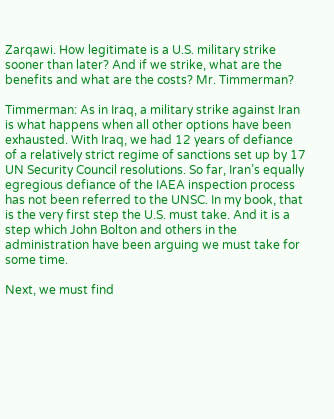Zarqawi. How legitimate is a U.S. military strike sooner than later? And if we strike, what are the benefits and what are the costs? Mr. Timmerman?

Timmerman: As in Iraq, a military strike against Iran is what happens when all other options have been exhausted. With Iraq, we had 12 years of defiance of a relatively strict regime of sanctions set up by 17 UN Security Council resolutions. So far, Iran’s equally egregious defiance of the IAEA inspection process has not been referred to the UNSC. In my book, that is the very first step the U.S. must take. And it is a step which John Bolton and others in the administration have been arguing we must take for some time.

Next, we must find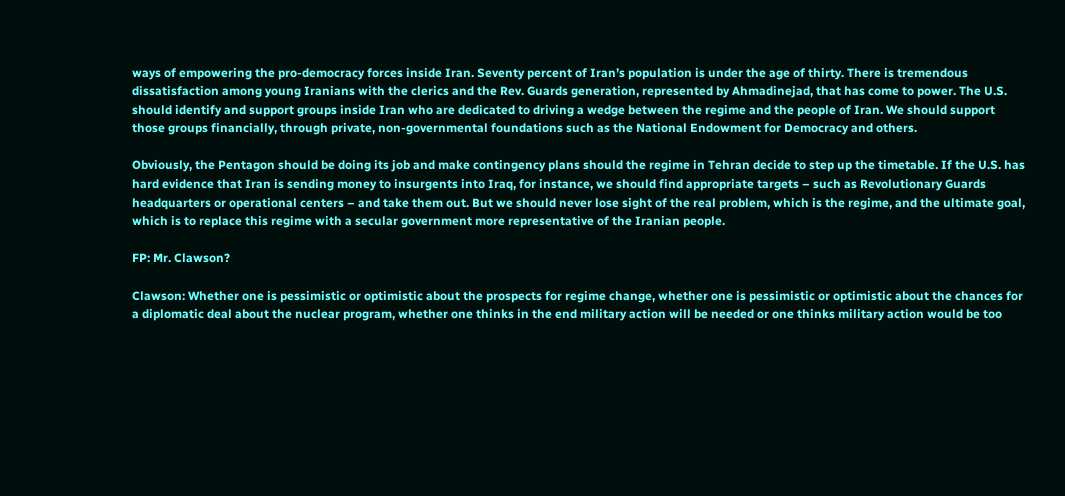ways of empowering the pro-democracy forces inside Iran. Seventy percent of Iran’s population is under the age of thirty. There is tremendous dissatisfaction among young Iranians with the clerics and the Rev. Guards generation, represented by Ahmadinejad, that has come to power. The U.S. should identify and support groups inside Iran who are dedicated to driving a wedge between the regime and the people of Iran. We should support those groups financially, through private, non-governmental foundations such as the National Endowment for Democracy and others.

Obviously, the Pentagon should be doing its job and make contingency plans should the regime in Tehran decide to step up the timetable. If the U.S. has hard evidence that Iran is sending money to insurgents into Iraq, for instance, we should find appropriate targets – such as Revolutionary Guards headquarters or operational centers – and take them out. But we should never lose sight of the real problem, which is the regime, and the ultimate goal, which is to replace this regime with a secular government more representative of the Iranian people.

FP: Mr. Clawson?

Clawson: Whether one is pessimistic or optimistic about the prospects for regime change, whether one is pessimistic or optimistic about the chances for a diplomatic deal about the nuclear program, whether one thinks in the end military action will be needed or one thinks military action would be too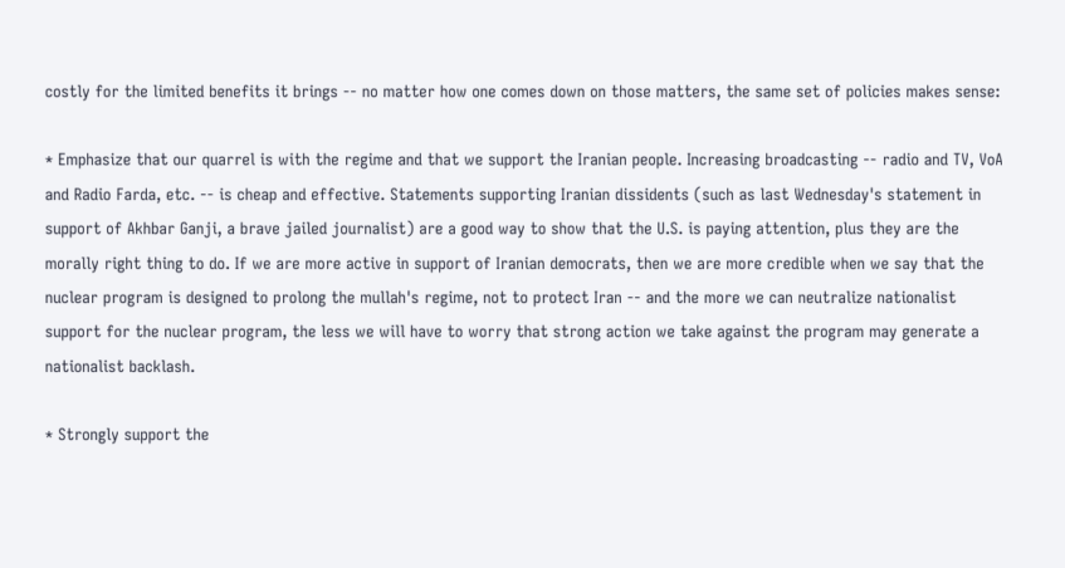costly for the limited benefits it brings -- no matter how one comes down on those matters, the same set of policies makes sense:

* Emphasize that our quarrel is with the regime and that we support the Iranian people. Increasing broadcasting -- radio and TV, VoA and Radio Farda, etc. -- is cheap and effective. Statements supporting Iranian dissidents (such as last Wednesday's statement in support of Akhbar Ganji, a brave jailed journalist) are a good way to show that the U.S. is paying attention, plus they are the morally right thing to do. If we are more active in support of Iranian democrats, then we are more credible when we say that the nuclear program is designed to prolong the mullah's regime, not to protect Iran -- and the more we can neutralize nationalist support for the nuclear program, the less we will have to worry that strong action we take against the program may generate a nationalist backlash.

* Strongly support the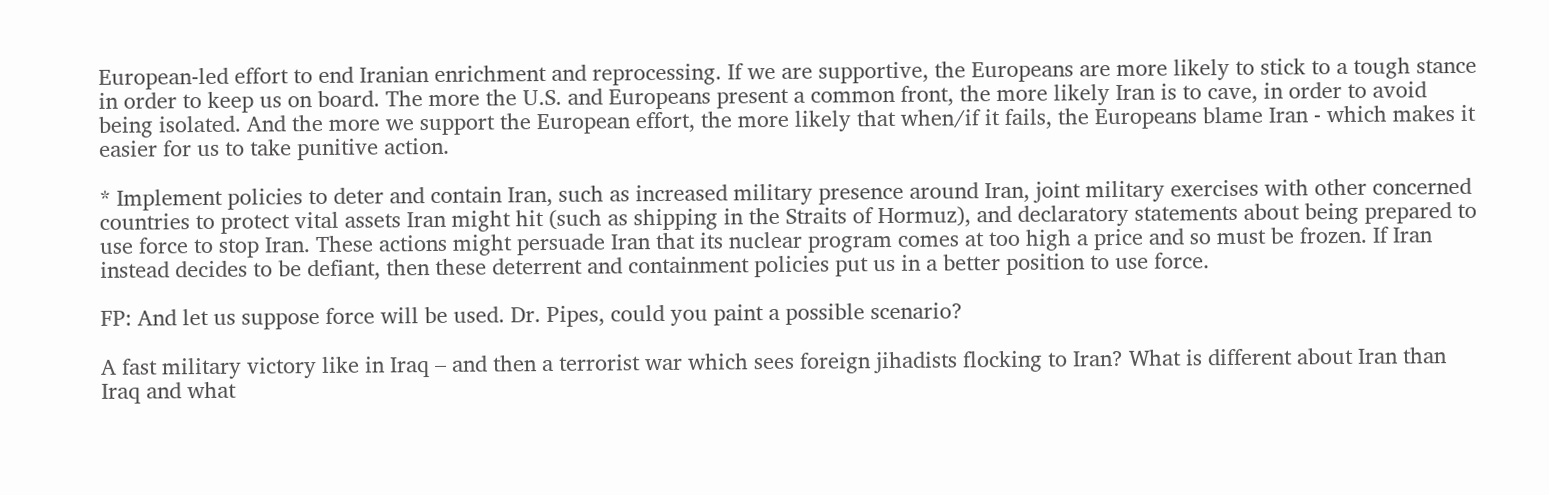European-led effort to end Iranian enrichment and reprocessing. If we are supportive, the Europeans are more likely to stick to a tough stance in order to keep us on board. The more the U.S. and Europeans present a common front, the more likely Iran is to cave, in order to avoid being isolated. And the more we support the European effort, the more likely that when/if it fails, the Europeans blame Iran - which makes it easier for us to take punitive action.

* Implement policies to deter and contain Iran, such as increased military presence around Iran, joint military exercises with other concerned countries to protect vital assets Iran might hit (such as shipping in the Straits of Hormuz), and declaratory statements about being prepared to use force to stop Iran. These actions might persuade Iran that its nuclear program comes at too high a price and so must be frozen. If Iran instead decides to be defiant, then these deterrent and containment policies put us in a better position to use force.

FP: And let us suppose force will be used. Dr. Pipes, could you paint a possible scenario?

A fast military victory like in Iraq – and then a terrorist war which sees foreign jihadists flocking to Iran? What is different about Iran than Iraq and what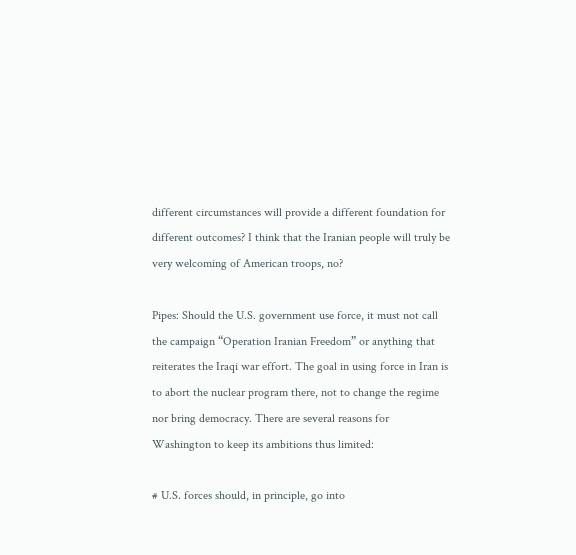different circumstances will provide a different foundation for different outcomes? I think that the Iranian people will truly be very welcoming of American troops, no?

Pipes: Should the U.S. government use force, it must not call the campaign “Operation Iranian Freedom” or anything that reiterates the Iraqi war effort. The goal in using force in Iran is to abort the nuclear program there, not to change the regime nor bring democracy. There are several reasons for Washington to keep its ambitions thus limited:

# U.S. forces should, in principle, go into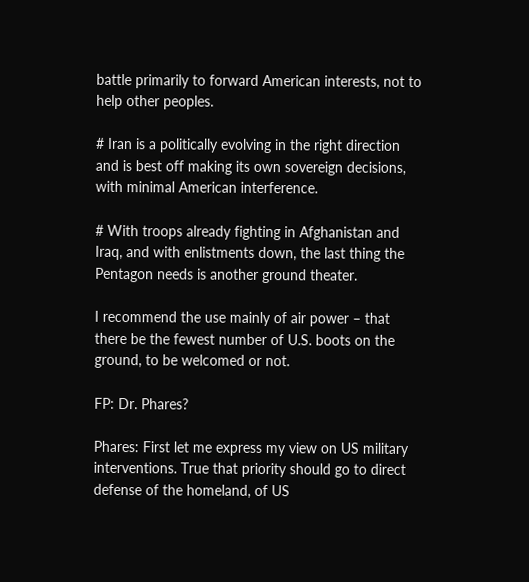battle primarily to forward American interests, not to help other peoples.

# Iran is a politically evolving in the right direction and is best off making its own sovereign decisions, with minimal American interference.

# With troops already fighting in Afghanistan and Iraq, and with enlistments down, the last thing the Pentagon needs is another ground theater.

I recommend the use mainly of air power – that there be the fewest number of U.S. boots on the ground, to be welcomed or not.

FP: Dr. Phares?

Phares: First let me express my view on US military interventions. True that priority should go to direct defense of the homeland, of US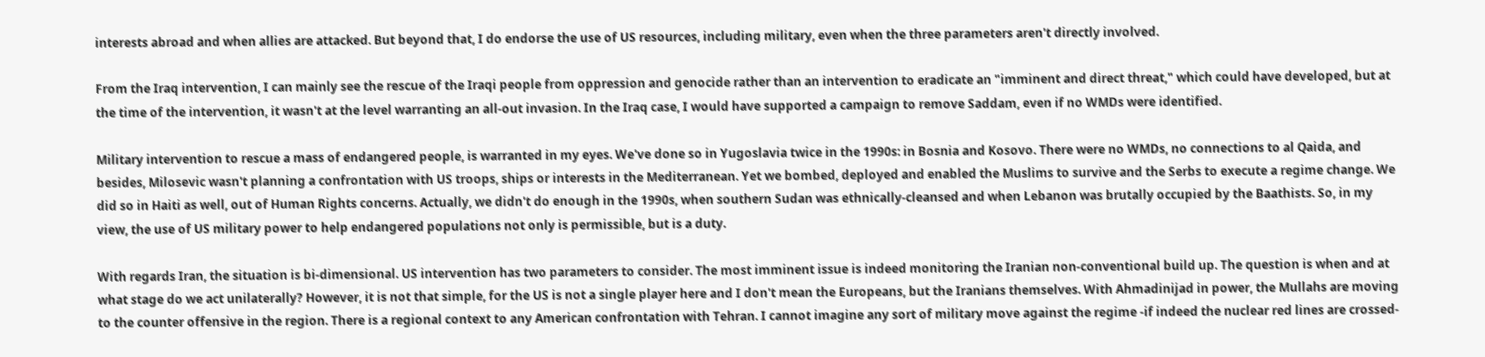interests abroad and when allies are attacked. But beyond that, I do endorse the use of US resources, including military, even when the three parameters aren't directly involved.

From the Iraq intervention, I can mainly see the rescue of the Iraqi people from oppression and genocide rather than an intervention to eradicate an "imminent and direct threat," which could have developed, but at the time of the intervention, it wasn't at the level warranting an all-out invasion. In the Iraq case, I would have supported a campaign to remove Saddam, even if no WMDs were identified.

Military intervention to rescue a mass of endangered people, is warranted in my eyes. We've done so in Yugoslavia twice in the 1990s: in Bosnia and Kosovo. There were no WMDs, no connections to al Qaida, and besides, Milosevic wasn't planning a confrontation with US troops, ships or interests in the Mediterranean. Yet we bombed, deployed and enabled the Muslims to survive and the Serbs to execute a regime change. We did so in Haiti as well, out of Human Rights concerns. Actually, we didn't do enough in the 1990s, when southern Sudan was ethnically-cleansed and when Lebanon was brutally occupied by the Baathists. So, in my view, the use of US military power to help endangered populations not only is permissible, but is a duty.

With regards Iran, the situation is bi-dimensional. US intervention has two parameters to consider. The most imminent issue is indeed monitoring the Iranian non-conventional build up. The question is when and at what stage do we act unilaterally? However, it is not that simple, for the US is not a single player here and I don't mean the Europeans, but the Iranians themselves. With Ahmadinijad in power, the Mullahs are moving to the counter offensive in the region. There is a regional context to any American confrontation with Tehran. I cannot imagine any sort of military move against the regime -if indeed the nuclear red lines are crossed-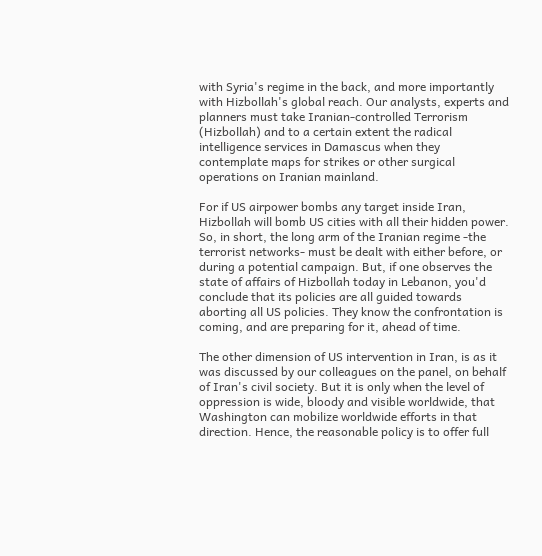with Syria's regime in the back, and more importantly with Hizbollah's global reach. Our analysts, experts and planners must take Iranian-controlled Terrorism (Hizbollah) and to a certain extent the radical intelligence services in Damascus when they contemplate maps for strikes or other surgical operations on Iranian mainland.

For if US airpower bombs any target inside Iran, Hizbollah will bomb US cities with all their hidden power. So, in short, the long arm of the Iranian regime -the terrorist networks- must be dealt with either before, or during a potential campaign. But, if one observes the state of affairs of Hizbollah today in Lebanon, you'd conclude that its policies are all guided towards aborting all US policies. They know the confrontation is coming, and are preparing for it, ahead of time.

The other dimension of US intervention in Iran, is as it was discussed by our colleagues on the panel, on behalf of Iran's civil society. But it is only when the level of oppression is wide, bloody and visible worldwide, that Washington can mobilize worldwide efforts in that direction. Hence, the reasonable policy is to offer full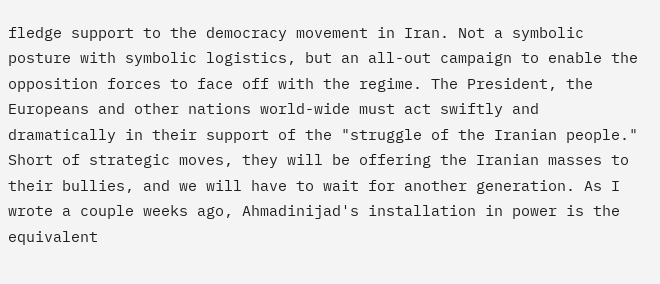fledge support to the democracy movement in Iran. Not a symbolic posture with symbolic logistics, but an all-out campaign to enable the opposition forces to face off with the regime. The President, the Europeans and other nations world-wide must act swiftly and dramatically in their support of the "struggle of the Iranian people." Short of strategic moves, they will be offering the Iranian masses to their bullies, and we will have to wait for another generation. As I wrote a couple weeks ago, Ahmadinijad's installation in power is the equivalent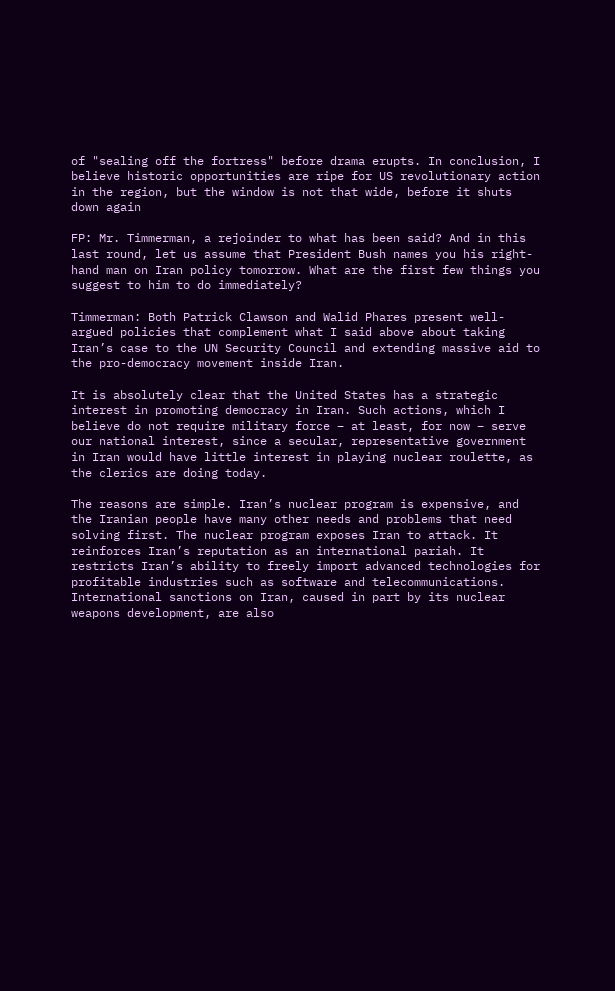of "sealing off the fortress" before drama erupts. In conclusion, I believe historic opportunities are ripe for US revolutionary action in the region, but the window is not that wide, before it shuts down again

FP: Mr. Timmerman, a rejoinder to what has been said? And in this last round, let us assume that President Bush names you his right-hand man on Iran policy tomorrow. What are the first few things you suggest to him to do immediately?

Timmerman: Both Patrick Clawson and Walid Phares present well-argued policies that complement what I said above about taking Iran’s case to the UN Security Council and extending massive aid to the pro-democracy movement inside Iran.

It is absolutely clear that the United States has a strategic interest in promoting democracy in Iran. Such actions, which I believe do not require military force – at least, for now – serve our national interest, since a secular, representative government in Iran would have little interest in playing nuclear roulette, as the clerics are doing today.

The reasons are simple. Iran’s nuclear program is expensive, and the Iranian people have many other needs and problems that need solving first. The nuclear program exposes Iran to attack. It reinforces Iran’s reputation as an international pariah. It restricts Iran’s ability to freely import advanced technologies for profitable industries such as software and telecommunications. International sanctions on Iran, caused in part by its nuclear weapons development, are also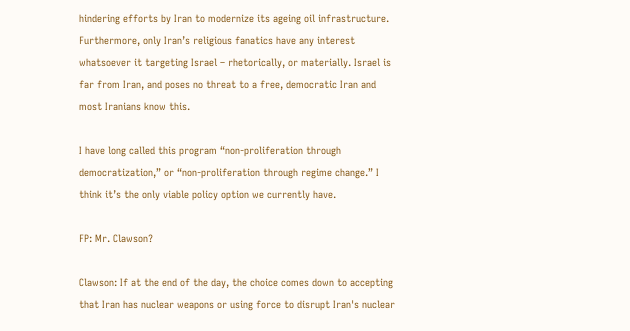hindering efforts by Iran to modernize its ageing oil infrastructure. Furthermore, only Iran’s religious fanatics have any interest whatsoever it targeting Israel – rhetorically, or materially. Israel is far from Iran, and poses no threat to a free, democratic Iran and most Iranians know this.

I have long called this program “non-proliferation through democratization,” or “non-proliferation through regime change.” I think it’s the only viable policy option we currently have.

FP: Mr. Clawson?

Clawson: If at the end of the day, the choice comes down to accepting that Iran has nuclear weapons or using force to disrupt Iran's nuclear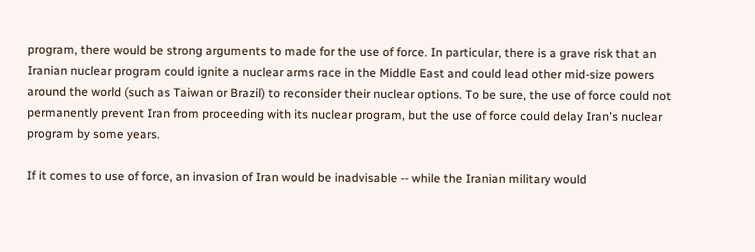program, there would be strong arguments to made for the use of force. In particular, there is a grave risk that an Iranian nuclear program could ignite a nuclear arms race in the Middle East and could lead other mid-size powers around the world (such as Taiwan or Brazil) to reconsider their nuclear options. To be sure, the use of force could not permanently prevent Iran from proceeding with its nuclear program, but the use of force could delay Iran's nuclear program by some years.

If it comes to use of force, an invasion of Iran would be inadvisable -- while the Iranian military would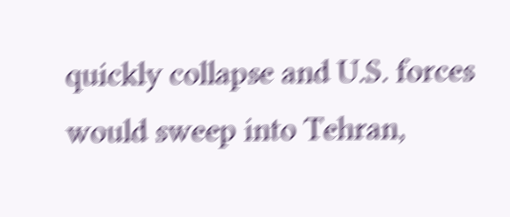quickly collapse and U.S. forces would sweep into Tehran,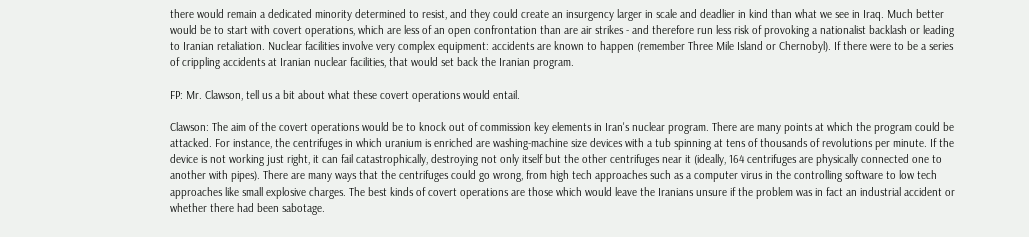there would remain a dedicated minority determined to resist, and they could create an insurgency larger in scale and deadlier in kind than what we see in Iraq. Much better would be to start with covert operations, which are less of an open confrontation than are air strikes - and therefore run less risk of provoking a nationalist backlash or leading to Iranian retaliation. Nuclear facilities involve very complex equipment: accidents are known to happen (remember Three Mile Island or Chernobyl). If there were to be a series of crippling accidents at Iranian nuclear facilities, that would set back the Iranian program.

FP: Mr. Clawson, tell us a bit about what these covert operations would entail.

Clawson: The aim of the covert operations would be to knock out of commission key elements in Iran's nuclear program. There are many points at which the program could be attacked. For instance, the centrifuges in which uranium is enriched are washing-machine size devices with a tub spinning at tens of thousands of revolutions per minute. If the device is not working just right, it can fail catastrophically, destroying not only itself but the other centrifuges near it (ideally, 164 centrifuges are physically connected one to another with pipes). There are many ways that the centrifuges could go wrong, from high tech approaches such as a computer virus in the controlling software to low tech approaches like small explosive charges. The best kinds of covert operations are those which would leave the Iranians unsure if the problem was in fact an industrial accident or whether there had been sabotage.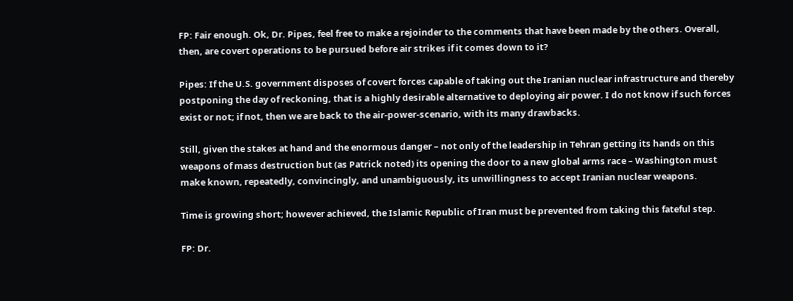FP: Fair enough. Ok, Dr. Pipes, feel free to make a rejoinder to the comments that have been made by the others. Overall, then, are covert operations to be pursued before air strikes if it comes down to it?

Pipes: If the U.S. government disposes of covert forces capable of taking out the Iranian nuclear infrastructure and thereby postponing the day of reckoning, that is a highly desirable alternative to deploying air power. I do not know if such forces exist or not; if not, then we are back to the air-power-scenario, with its many drawbacks.

Still, given the stakes at hand and the enormous danger – not only of the leadership in Tehran getting its hands on this weapons of mass destruction but (as Patrick noted) its opening the door to a new global arms race – Washington must make known, repeatedly, convincingly, and unambiguously, its unwillingness to accept Iranian nuclear weapons.

Time is growing short; however achieved, the Islamic Republic of Iran must be prevented from taking this fateful step.

FP: Dr.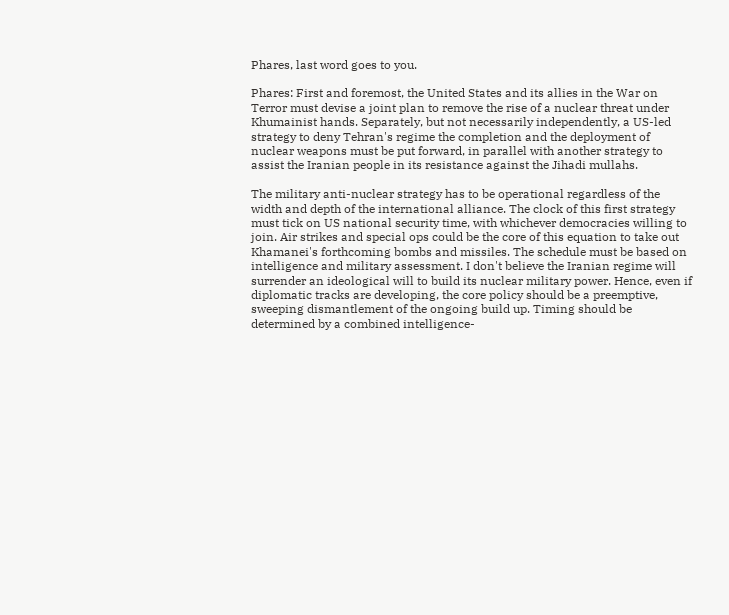Phares, last word goes to you.

Phares: First and foremost, the United States and its allies in the War on Terror must devise a joint plan to remove the rise of a nuclear threat under Khumainist hands. Separately, but not necessarily independently, a US-led strategy to deny Tehran's regime the completion and the deployment of nuclear weapons must be put forward, in parallel with another strategy to assist the Iranian people in its resistance against the Jihadi mullahs.

The military anti-nuclear strategy has to be operational regardless of the width and depth of the international alliance. The clock of this first strategy must tick on US national security time, with whichever democracies willing to join. Air strikes and special ops could be the core of this equation to take out Khamanei's forthcoming bombs and missiles. The schedule must be based on intelligence and military assessment. I don't believe the Iranian regime will surrender an ideological will to build its nuclear military power. Hence, even if diplomatic tracks are developing, the core policy should be a preemptive, sweeping dismantlement of the ongoing build up. Timing should be determined by a combined intelligence-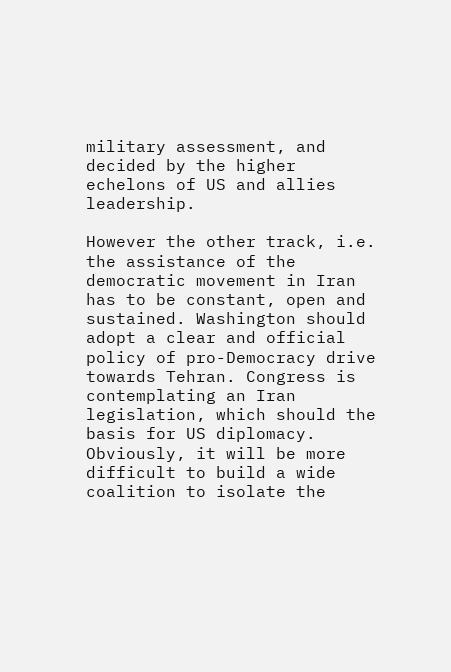military assessment, and decided by the higher echelons of US and allies leadership.

However the other track, i.e. the assistance of the democratic movement in Iran has to be constant, open and sustained. Washington should adopt a clear and official policy of pro-Democracy drive towards Tehran. Congress is contemplating an Iran legislation, which should the basis for US diplomacy. Obviously, it will be more difficult to build a wide coalition to isolate the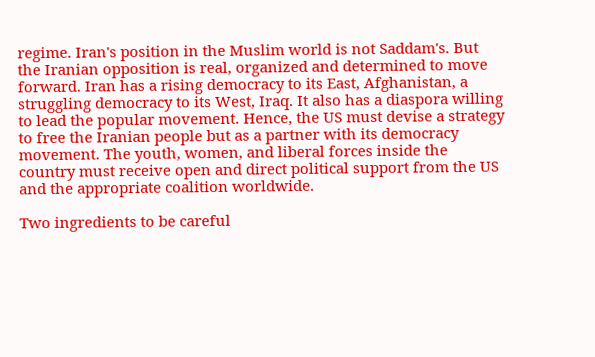regime. Iran's position in the Muslim world is not Saddam's. But the Iranian opposition is real, organized and determined to move forward. Iran has a rising democracy to its East, Afghanistan, a struggling democracy to its West, Iraq. It also has a diaspora willing to lead the popular movement. Hence, the US must devise a strategy to free the Iranian people but as a partner with its democracy movement. The youth, women, and liberal forces inside the country must receive open and direct political support from the US and the appropriate coalition worldwide.

Two ingredients to be careful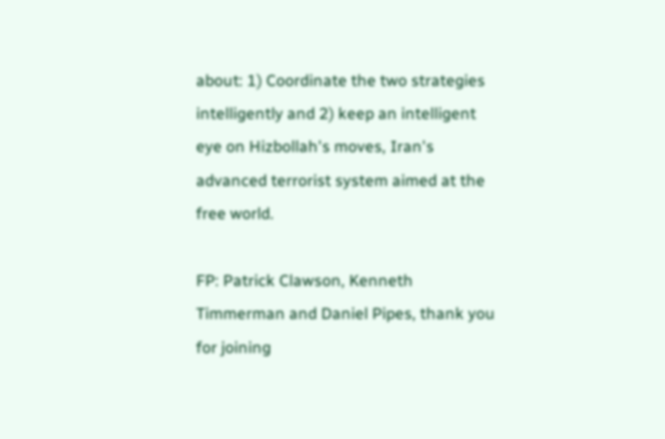about: 1) Coordinate the two strategies intelligently and 2) keep an intelligent eye on Hizbollah's moves, Iran's advanced terrorist system aimed at the free world.

FP: Patrick Clawson, Kenneth Timmerman and Daniel Pipes, thank you for joining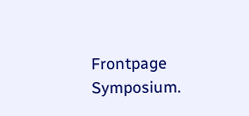Frontpage Symposium.